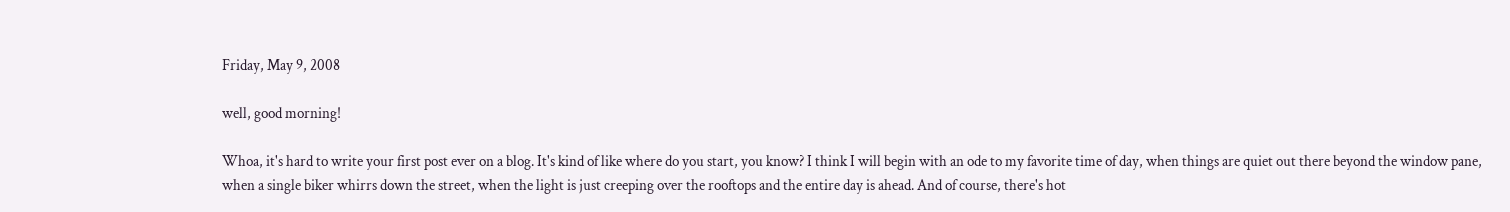Friday, May 9, 2008

well, good morning!

Whoa, it's hard to write your first post ever on a blog. It's kind of like where do you start, you know? I think I will begin with an ode to my favorite time of day, when things are quiet out there beyond the window pane, when a single biker whirrs down the street, when the light is just creeping over the rooftops and the entire day is ahead. And of course, there's hot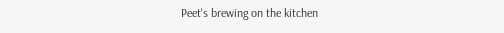Peet's brewing on the kitchen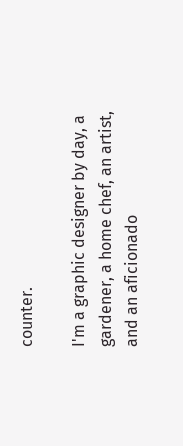counter.

I'm a graphic designer by day, a gardener, a home chef, an artist, and an aficionado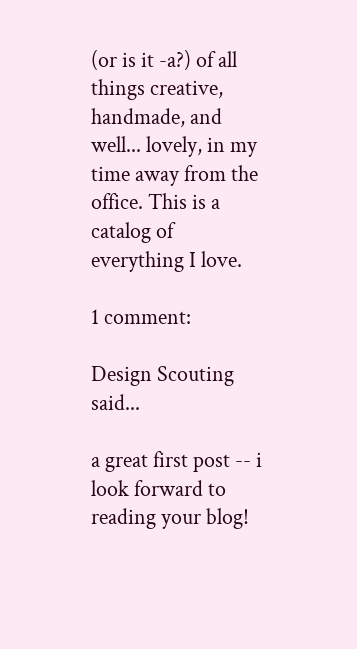(or is it -a?) of all things creative, handmade, and well... lovely, in my time away from the office. This is a catalog of everything I love.

1 comment:

Design Scouting said...

a great first post -- i look forward to reading your blog!